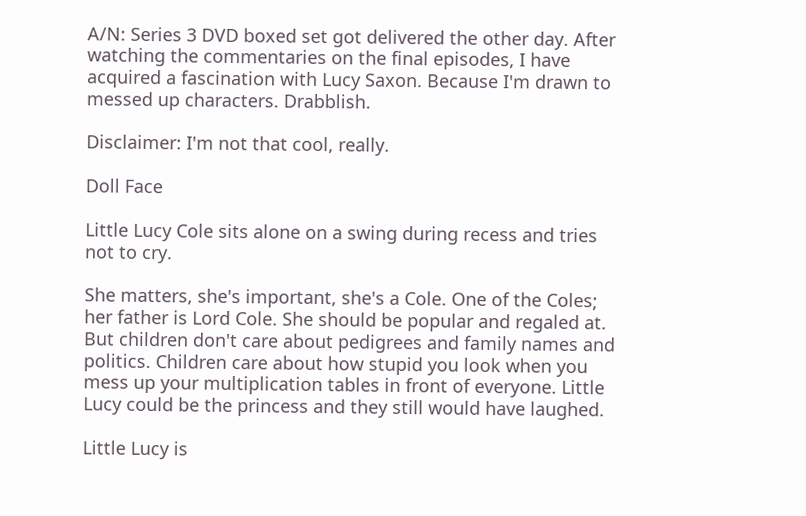A/N: Series 3 DVD boxed set got delivered the other day. After watching the commentaries on the final episodes, I have acquired a fascination with Lucy Saxon. Because I'm drawn to messed up characters. Drabblish.

Disclaimer: I'm not that cool, really.

Doll Face

Little Lucy Cole sits alone on a swing during recess and tries not to cry.

She matters, she's important, she's a Cole. One of the Coles; her father is Lord Cole. She should be popular and regaled at. But children don't care about pedigrees and family names and politics. Children care about how stupid you look when you mess up your multiplication tables in front of everyone. Little Lucy could be the princess and they still would have laughed.

Little Lucy is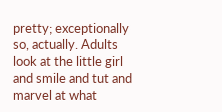pretty; exceptionally so, actually. Adults look at the little girl and smile and tut and marvel at what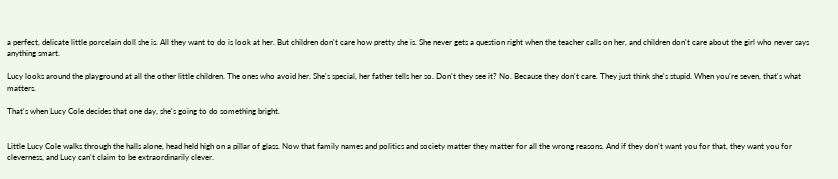a perfect, delicate little porcelain doll she is. All they want to do is look at her. But children don't care how pretty she is. She never gets a question right when the teacher calls on her, and children don't care about the girl who never says anything smart.

Lucy looks around the playground at all the other little children. The ones who avoid her. She's special, her father tells her so. Don't they see it? No. Because they don't care. They just think she's stupid. When you're seven, that's what matters.

That's when Lucy Cole decides that one day, she's going to do something bright.


Little Lucy Cole walks through the halls alone, head held high on a pillar of glass. Now that family names and politics and society matter they matter for all the wrong reasons. And if they don't want you for that, they want you for cleverness, and Lucy can't claim to be extraordinarily clever.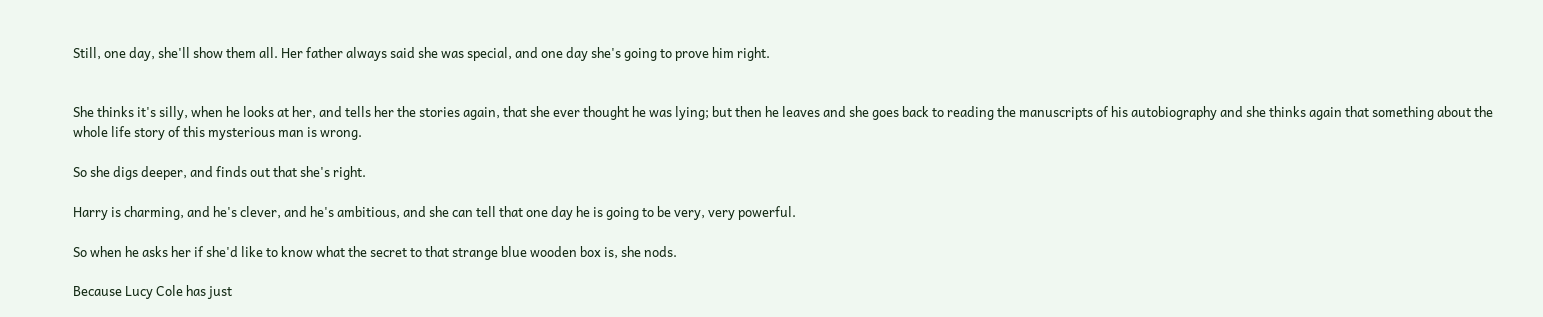Still, one day, she'll show them all. Her father always said she was special, and one day she's going to prove him right.


She thinks it's silly, when he looks at her, and tells her the stories again, that she ever thought he was lying; but then he leaves and she goes back to reading the manuscripts of his autobiography and she thinks again that something about the whole life story of this mysterious man is wrong.

So she digs deeper, and finds out that she's right.

Harry is charming, and he's clever, and he's ambitious, and she can tell that one day he is going to be very, very powerful.

So when he asks her if she'd like to know what the secret to that strange blue wooden box is, she nods.

Because Lucy Cole has just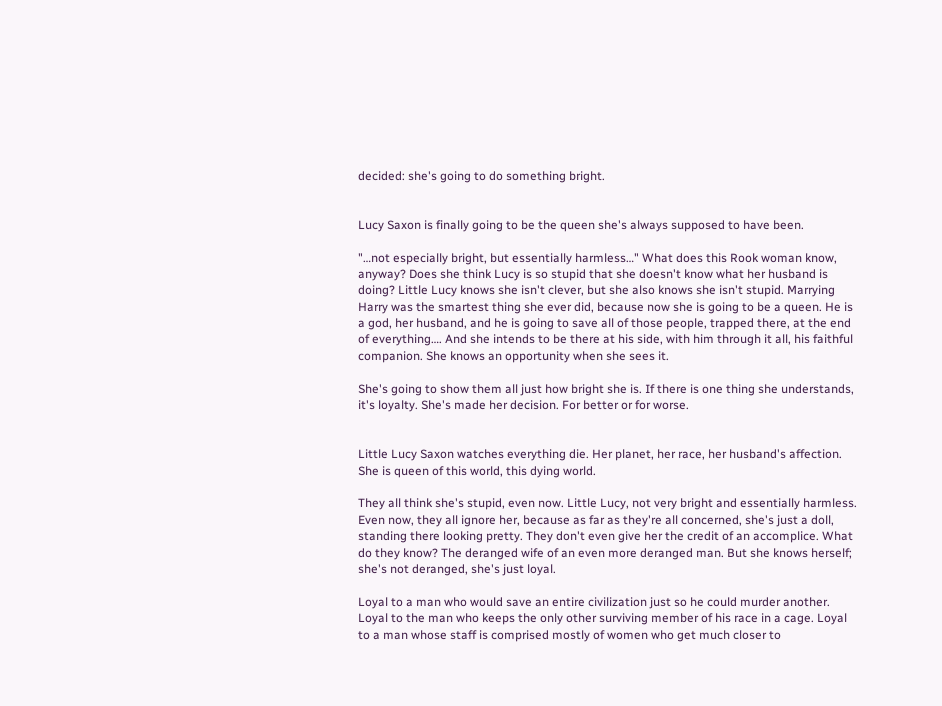decided: she's going to do something bright.


Lucy Saxon is finally going to be the queen she's always supposed to have been.

"…not especially bright, but essentially harmless…" What does this Rook woman know, anyway? Does she think Lucy is so stupid that she doesn't know what her husband is doing? Little Lucy knows she isn't clever, but she also knows she isn't stupid. Marrying Harry was the smartest thing she ever did, because now she is going to be a queen. He is a god, her husband, and he is going to save all of those people, trapped there, at the end of everything…. And she intends to be there at his side, with him through it all, his faithful companion. She knows an opportunity when she sees it.

She's going to show them all just how bright she is. If there is one thing she understands, it's loyalty. She's made her decision. For better or for worse.


Little Lucy Saxon watches everything die. Her planet, her race, her husband's affection. She is queen of this world, this dying world.

They all think she's stupid, even now. Little Lucy, not very bright and essentially harmless. Even now, they all ignore her, because as far as they're all concerned, she's just a doll, standing there looking pretty. They don't even give her the credit of an accomplice. What do they know? The deranged wife of an even more deranged man. But she knows herself; she's not deranged, she's just loyal.

Loyal to a man who would save an entire civilization just so he could murder another. Loyal to the man who keeps the only other surviving member of his race in a cage. Loyal to a man whose staff is comprised mostly of women who get much closer to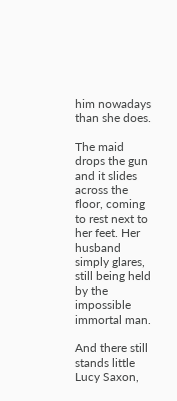him nowadays than she does.

The maid drops the gun and it slides across the floor, coming to rest next to her feet. Her husband simply glares, still being held by the impossible immortal man.

And there still stands little Lucy Saxon,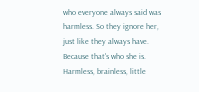who everyone always said was harmless. So they ignore her, just like they always have. Because that's who she is. Harmless, brainless, little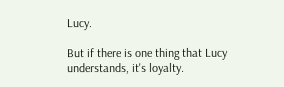Lucy.

But if there is one thing that Lucy understands, it's loyalty.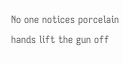No one notices porcelain hands lift the gun off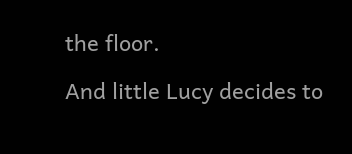the floor.

And little Lucy decides to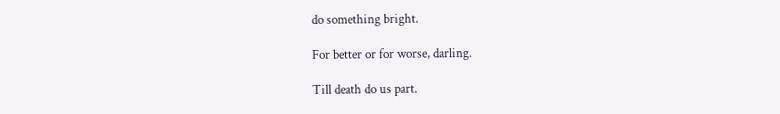do something bright.

For better or for worse, darling.

Till death do us part.